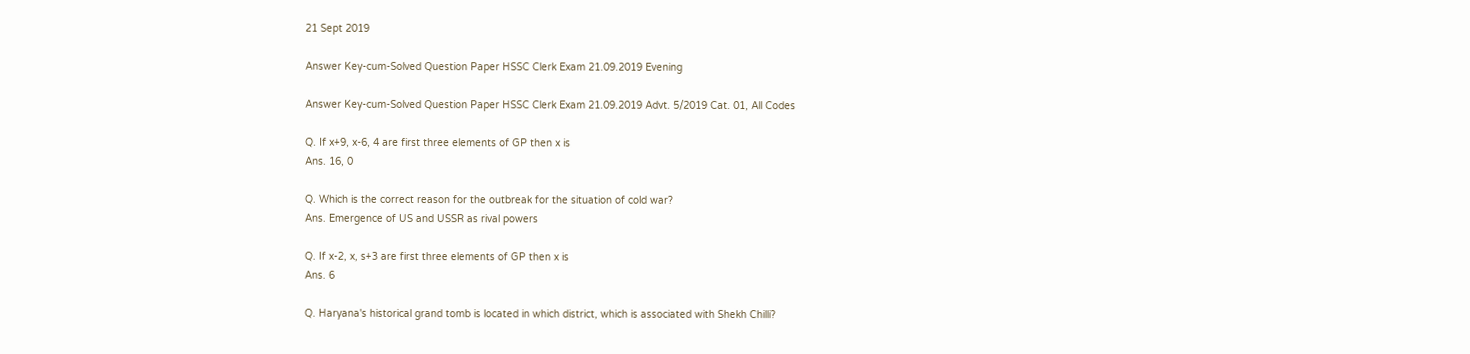21 Sept 2019

Answer Key-cum-Solved Question Paper HSSC Clerk Exam 21.09.2019 Evening

Answer Key-cum-Solved Question Paper HSSC Clerk Exam 21.09.2019 Advt. 5/2019 Cat. 01, All Codes

Q. If x+9, x-6, 4 are first three elements of GP then x is
Ans. 16, 0

Q. Which is the correct reason for the outbreak for the situation of cold war?
Ans. Emergence of US and USSR as rival powers

Q. If x-2, x, s+3 are first three elements of GP then x is
Ans. 6

Q. Haryana's historical grand tomb is located in which district, which is associated with Shekh Chilli?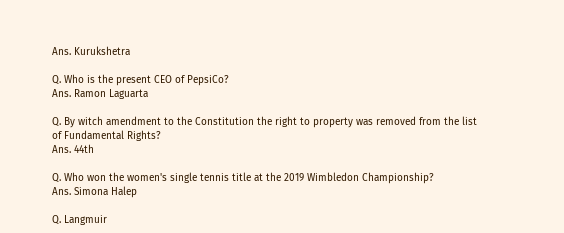Ans. Kurukshetra

Q. Who is the present CEO of PepsiCo?
Ans. Ramon Laguarta

Q. By witch amendment to the Constitution the right to property was removed from the list of Fundamental Rights?
Ans. 44th

Q. Who won the women's single tennis title at the 2019 Wimbledon Championship?
Ans. Simona Halep

Q. Langmuir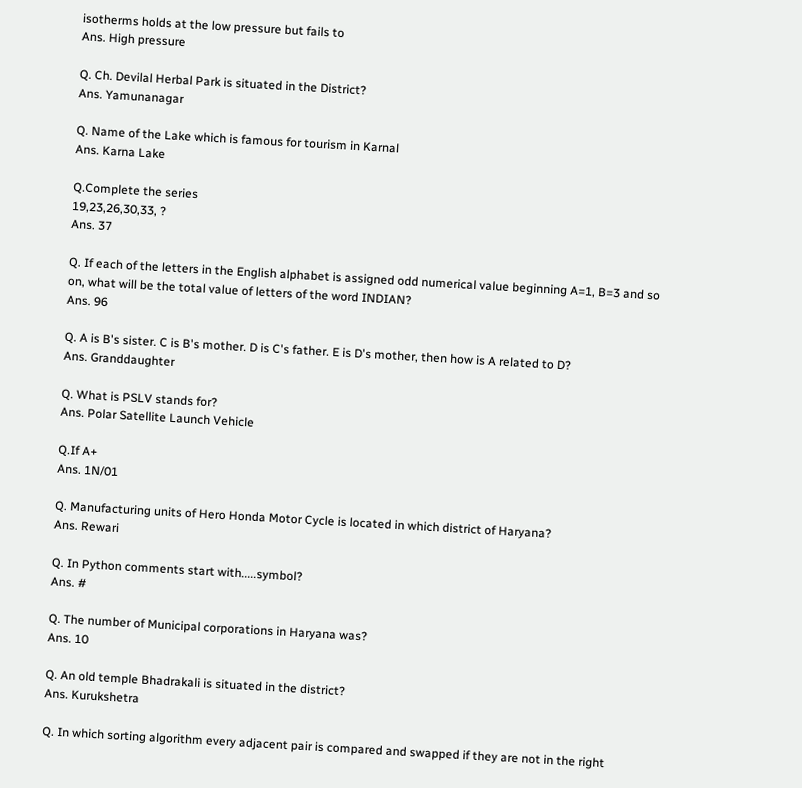isotherms holds at the low pressure but fails to
Ans. High pressure

Q. Ch. Devilal Herbal Park is situated in the District?
Ans. Yamunanagar

Q. Name of the Lake which is famous for tourism in Karnal
Ans. Karna Lake

Q.Complete the series
19,23,26,30,33, ?
Ans. 37

Q. If each of the letters in the English alphabet is assigned odd numerical value beginning A=1, B=3 and so on, what will be the total value of letters of the word INDIAN?
Ans. 96

Q. A is B's sister. C is B's mother. D is C's father. E is D's mother, then how is A related to D?
Ans. Granddaughter

Q. What is PSLV stands for?
Ans. Polar Satellite Launch Vehicle

Q.If A+
Ans. 1N/01

Q. Manufacturing units of Hero Honda Motor Cycle is located in which district of Haryana?
Ans. Rewari

Q. In Python comments start with.....symbol?
Ans. #

Q. The number of Municipal corporations in Haryana was?
Ans. 10

Q. An old temple Bhadrakali is situated in the district?
Ans. Kurukshetra

Q. In which sorting algorithm every adjacent pair is compared and swapped if they are not in the right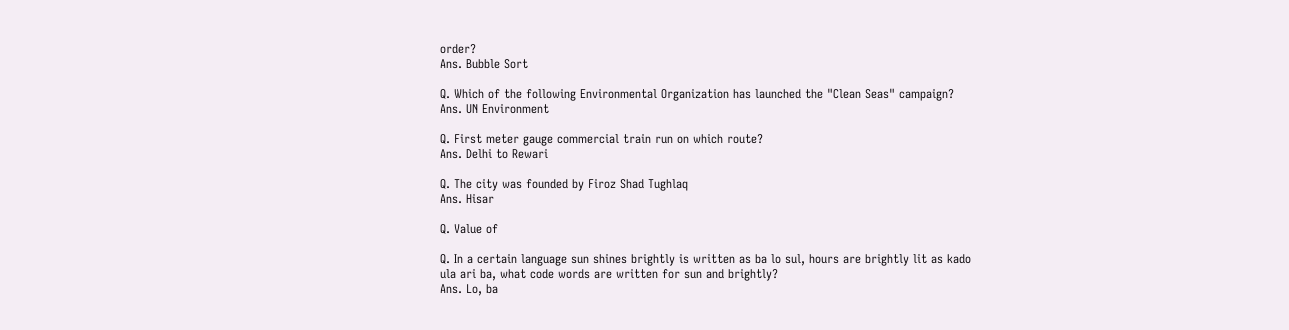order?
Ans. Bubble Sort

Q. Which of the following Environmental Organization has launched the "Clean Seas" campaign?
Ans. UN Environment

Q. First meter gauge commercial train run on which route?
Ans. Delhi to Rewari

Q. The city was founded by Firoz Shad Tughlaq
Ans. Hisar

Q. Value of

Q. In a certain language sun shines brightly is written as ba lo sul, hours are brightly lit as kado ula ari ba, what code words are written for sun and brightly?
Ans. Lo, ba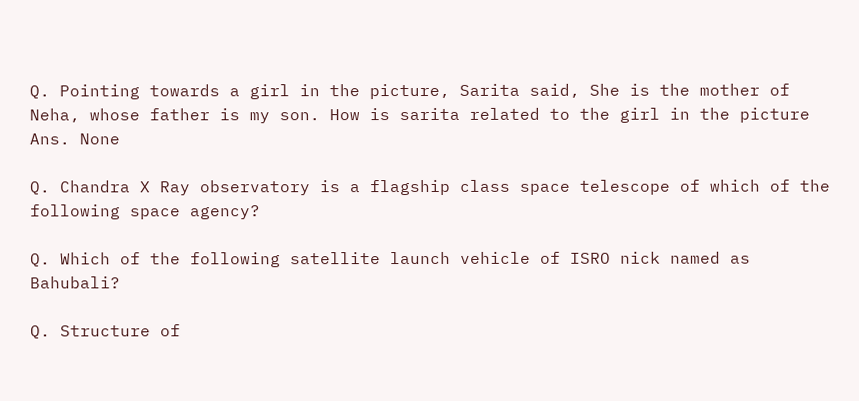Q. Pointing towards a girl in the picture, Sarita said, She is the mother of Neha, whose father is my son. How is sarita related to the girl in the picture
Ans. None

Q. Chandra X Ray observatory is a flagship class space telescope of which of the following space agency?

Q. Which of the following satellite launch vehicle of ISRO nick named as Bahubali?

Q. Structure of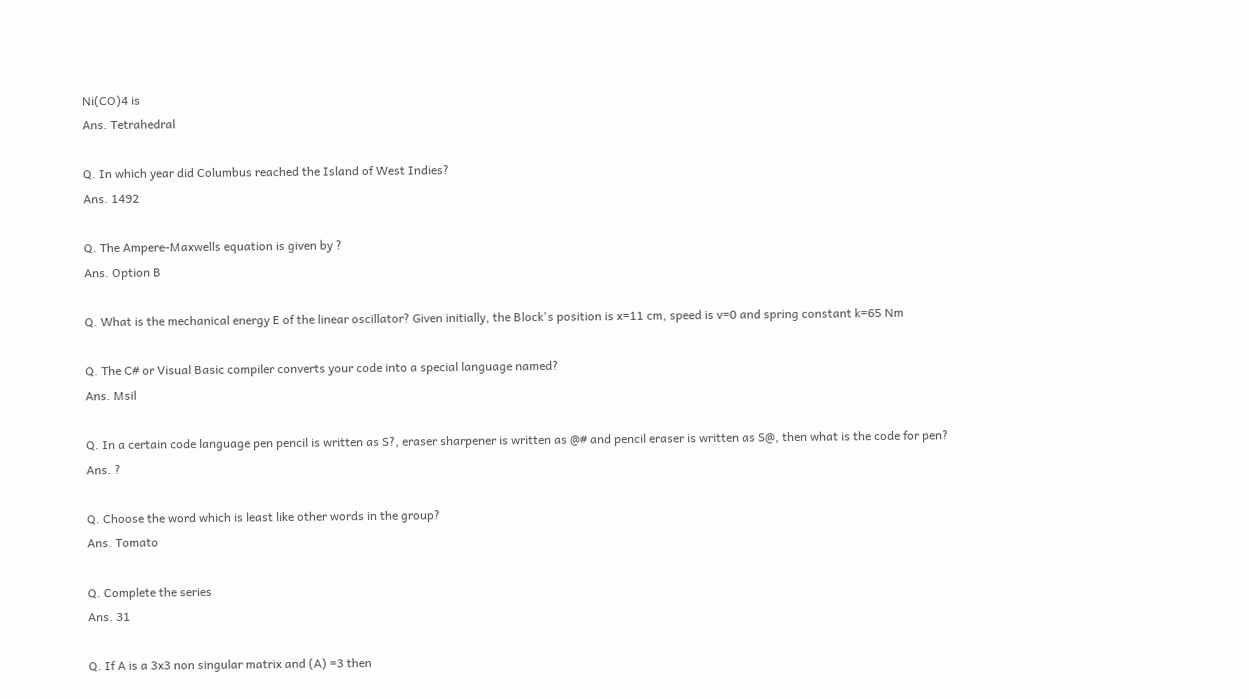Ni(CO)4 is
Ans. Tetrahedral

Q. In which year did Columbus reached the Island of West Indies?
Ans. 1492

Q. The Ampere-Maxwells equation is given by ?
Ans. Option B

Q. What is the mechanical energy E of the linear oscillator? Given initially, the Block's position is x=11 cm, speed is v=0 and spring constant k=65 Nm

Q. The C# or Visual Basic compiler converts your code into a special language named?
Ans. Msil

Q. In a certain code language pen pencil is written as S?, eraser sharpener is written as @# and pencil eraser is written as S@, then what is the code for pen?
Ans. ?

Q. Choose the word which is least like other words in the group?
Ans. Tomato

Q. Complete the series
Ans. 31

Q. If A is a 3x3 non singular matrix and (A) =3 then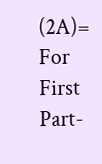(2A)=
For First Part-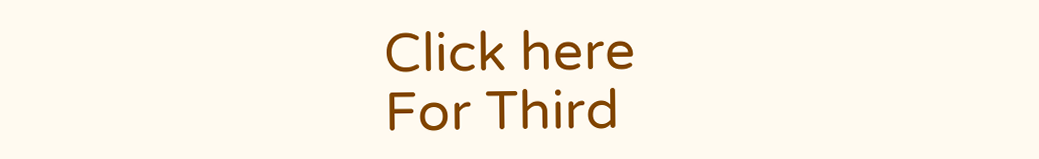Click here
For Third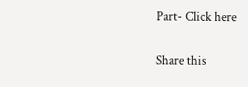Part- Click here

Share this